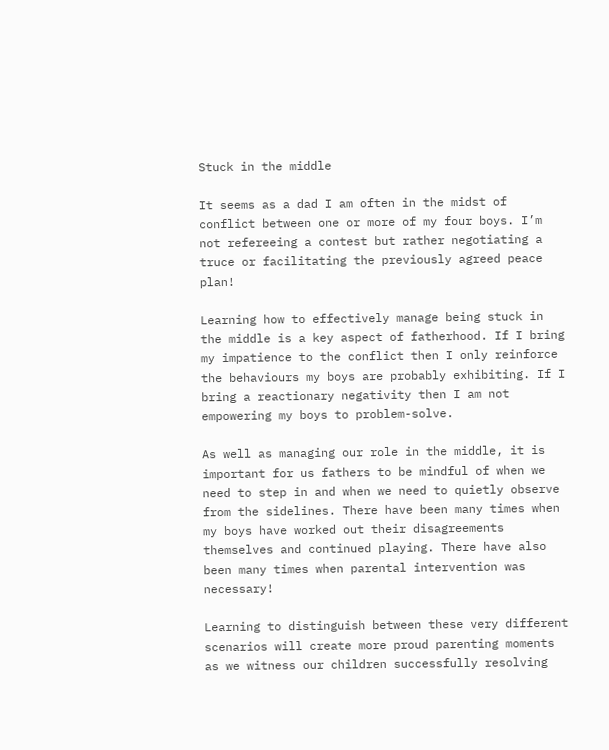Stuck in the middle

It seems as a dad I am often in the midst of conflict between one or more of my four boys. I’m not refereeing a contest but rather negotiating a truce or facilitating the previously agreed peace plan!

Learning how to effectively manage being stuck in the middle is a key aspect of fatherhood. If I bring my impatience to the conflict then I only reinforce the behaviours my boys are probably exhibiting. If I bring a reactionary negativity then I am not empowering my boys to problem-solve.

As well as managing our role in the middle, it is important for us fathers to be mindful of when we need to step in and when we need to quietly observe from the sidelines. There have been many times when my boys have worked out their disagreements themselves and continued playing. There have also been many times when parental intervention was necessary!

Learning to distinguish between these very different scenarios will create more proud parenting moments as we witness our children successfully resolving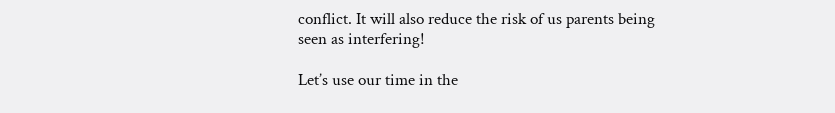conflict. It will also reduce the risk of us parents being seen as interfering!

Let’s use our time in the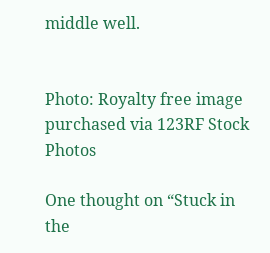middle well.


Photo: Royalty free image purchased via 123RF Stock Photos

One thought on “Stuck in the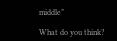middle”

What do you think?